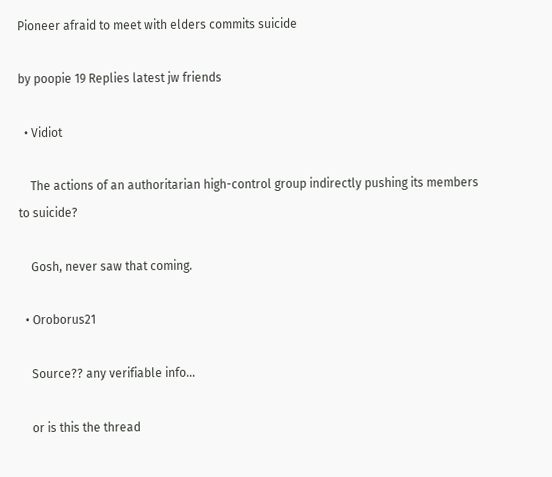Pioneer afraid to meet with elders commits suicide

by poopie 19 Replies latest jw friends

  • Vidiot

    The actions of an authoritarian high-control group indirectly pushing its members to suicide?

    Gosh, never saw that coming.

  • Oroborus21

    Source?? any verifiable info...

    or is this the thread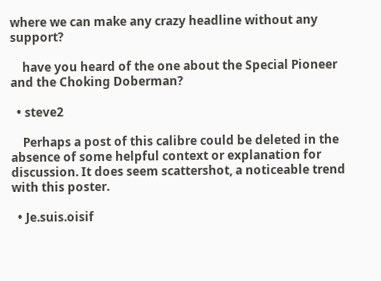where we can make any crazy headline without any support?

    have you heard of the one about the Special Pioneer and the Choking Doberman?

  • steve2

    Perhaps a post of this calibre could be deleted in the absence of some helpful context or explanation for discussion. It does seem scattershot, a noticeable trend with this poster.

  • Je.suis.oisif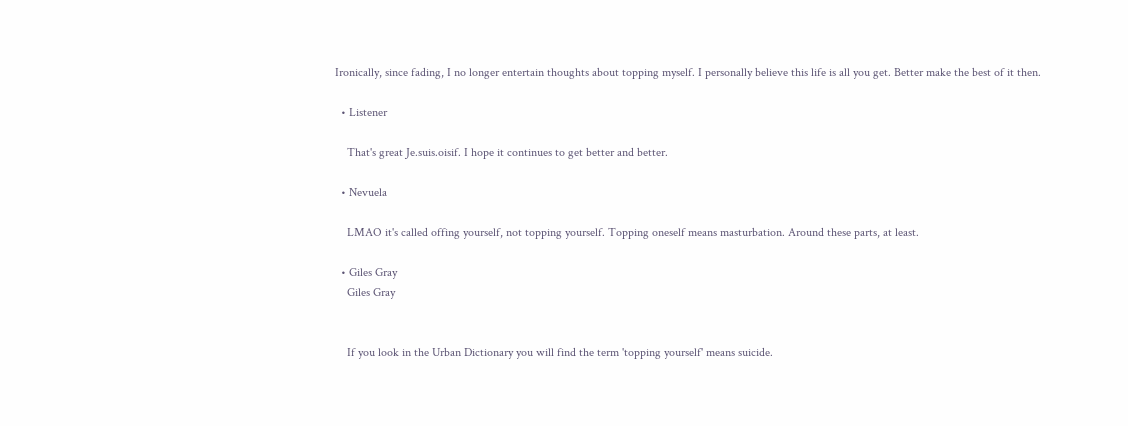Ironically, since fading, I no longer entertain thoughts about topping myself. I personally believe this life is all you get. Better make the best of it then.

  • Listener

    That's great Je.suis.oisif. I hope it continues to get better and better.

  • Nevuela

    LMAO it's called offing yourself, not topping yourself. Topping oneself means masturbation. Around these parts, at least.

  • Giles Gray
    Giles Gray


    If you look in the Urban Dictionary you will find the term 'topping yourself' means suicide.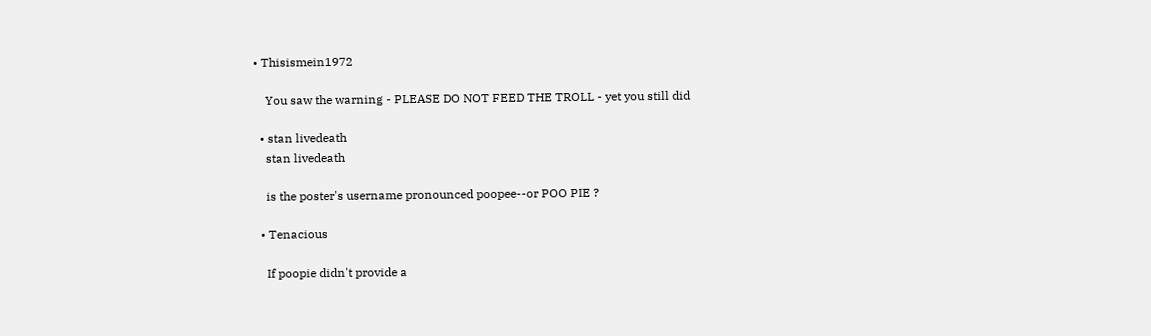• Thisismein1972

    You saw the warning - PLEASE DO NOT FEED THE TROLL - yet you still did

  • stan livedeath
    stan livedeath

    is the poster's username pronounced poopee--or POO PIE ?

  • Tenacious

    If poopie didn't provide a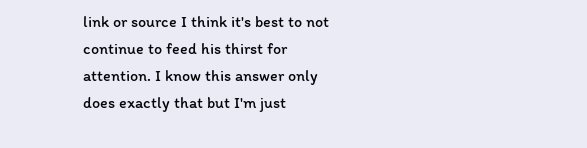link or source I think it's best to not continue to feed his thirst for attention. I know this answer only does exactly that but I'm just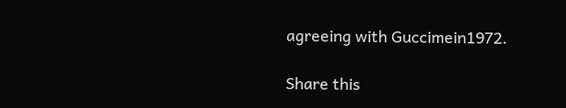agreeing with Guccimein1972.

Share this